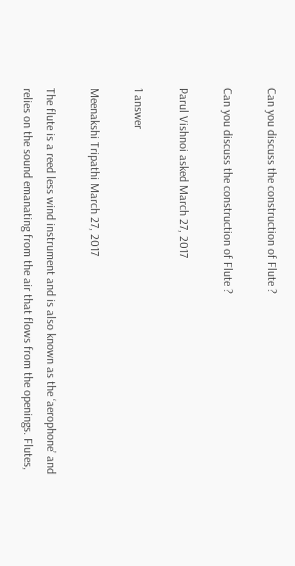Can you discuss the construction of Flute ?

Can you discuss the construction of Flute ?

Parul Vishnoi asked March 27, 2017

1 answer

Meenakshi Tripathi March 27, 2017

The flute is a reed less wind instrument and is also known as the ‘aerophone’ and relies on the sound emanating from the air that flows from the openings. Flutes,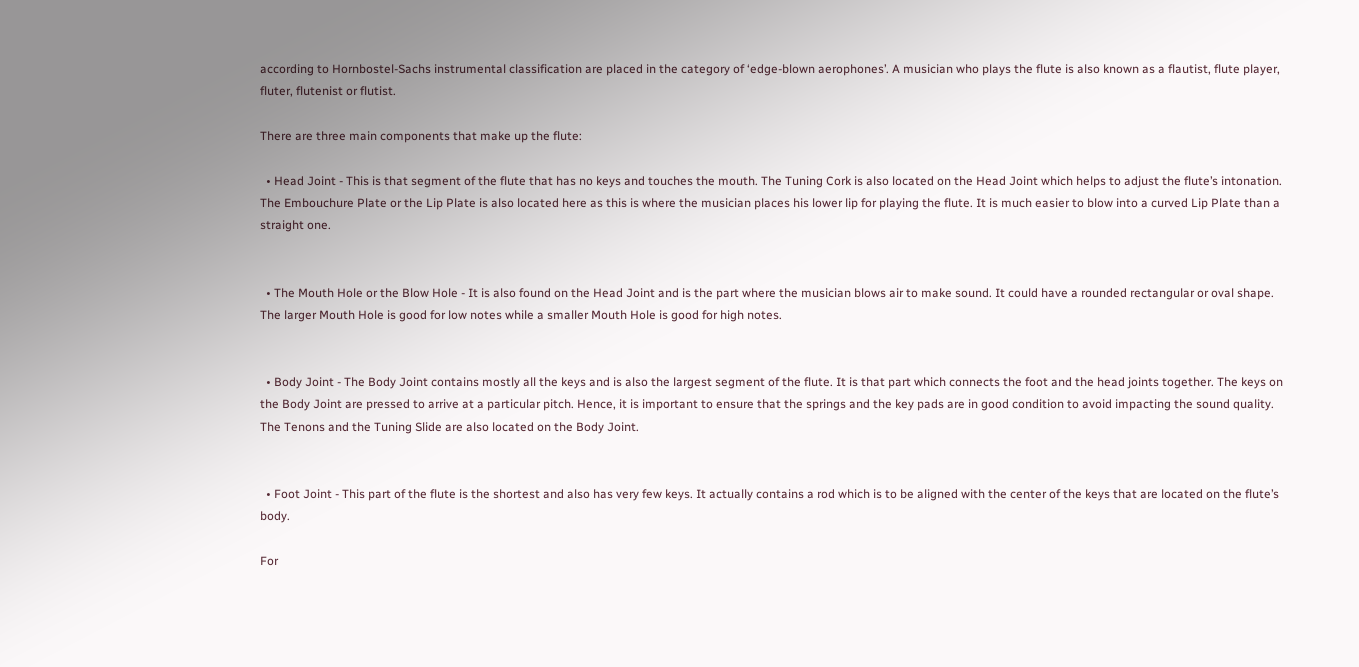according to Hornbostel-Sachs instrumental classification are placed in the category of ‘edge-blown aerophones’. A musician who plays the flute is also known as a flautist, flute player, fluter, flutenist or flutist.

There are three main components that make up the flute:

  • Head Joint - This is that segment of the flute that has no keys and touches the mouth. The Tuning Cork is also located on the Head Joint which helps to adjust the flute’s intonation. The Embouchure Plate or the Lip Plate is also located here as this is where the musician places his lower lip for playing the flute. It is much easier to blow into a curved Lip Plate than a straight one.


  • The Mouth Hole or the Blow Hole - It is also found on the Head Joint and is the part where the musician blows air to make sound. It could have a rounded rectangular or oval shape. The larger Mouth Hole is good for low notes while a smaller Mouth Hole is good for high notes.


  • Body Joint - The Body Joint contains mostly all the keys and is also the largest segment of the flute. It is that part which connects the foot and the head joints together. The keys on the Body Joint are pressed to arrive at a particular pitch. Hence, it is important to ensure that the springs and the key pads are in good condition to avoid impacting the sound quality. The Tenons and the Tuning Slide are also located on the Body Joint.


  • Foot Joint - This part of the flute is the shortest and also has very few keys. It actually contains a rod which is to be aligned with the center of the keys that are located on the flute’s body.

For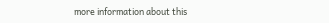more information about this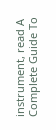instrument, read A Complete Guide To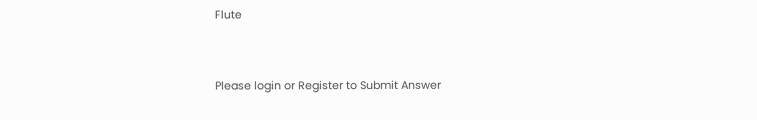Flute


Please login or Register to Submit Answer